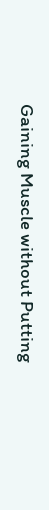Gaining Muscle without Putting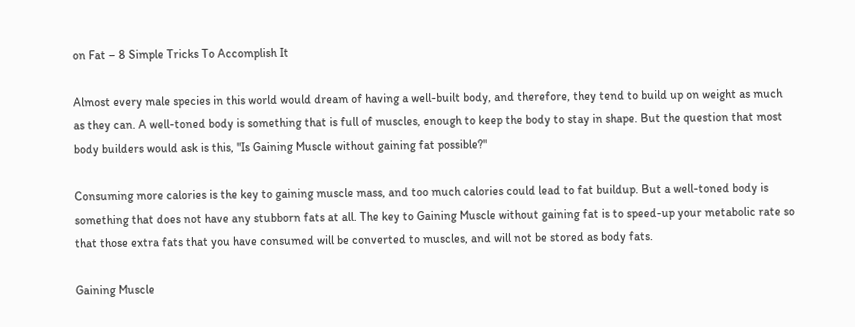on Fat – 8 Simple Tricks To Accomplish It

Almost every male species in this world would dream of having a well-built body, and therefore, they tend to build up on weight as much as they can. A well-toned body is something that is full of muscles, enough to keep the body to stay in shape. But the question that most body builders would ask is this, "Is Gaining Muscle without gaining fat possible?"

Consuming more calories is the key to gaining muscle mass, and too much calories could lead to fat buildup. But a well-toned body is something that does not have any stubborn fats at all. The key to Gaining Muscle without gaining fat is to speed-up your metabolic rate so that those extra fats that you have consumed will be converted to muscles, and will not be stored as body fats.

Gaining Muscle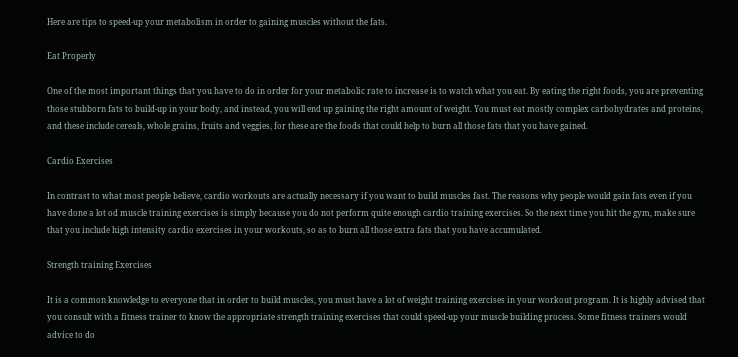Here are tips to speed-up your metabolism in order to gaining muscles without the fats.

Eat Properly

One of the most important things that you have to do in order for your metabolic rate to increase is to watch what you eat. By eating the right foods, you are preventing those stubborn fats to build-up in your body, and instead, you will end up gaining the right amount of weight. You must eat mostly complex carbohydrates and proteins, and these include cereals, whole grains, fruits and veggies, for these are the foods that could help to burn all those fats that you have gained.

Cardio Exercises

In contrast to what most people believe, cardio workouts are actually necessary if you want to build muscles fast. The reasons why people would gain fats even if you have done a lot od muscle training exercises is simply because you do not perform quite enough cardio training exercises. So the next time you hit the gym, make sure that you include high intensity cardio exercises in your workouts, so as to burn all those extra fats that you have accumulated.

Strength training Exercises

It is a common knowledge to everyone that in order to build muscles, you must have a lot of weight training exercises in your workout program. It is highly advised that you consult with a fitness trainer to know the appropriate strength training exercises that could speed-up your muscle building process. Some fitness trainers would advice to do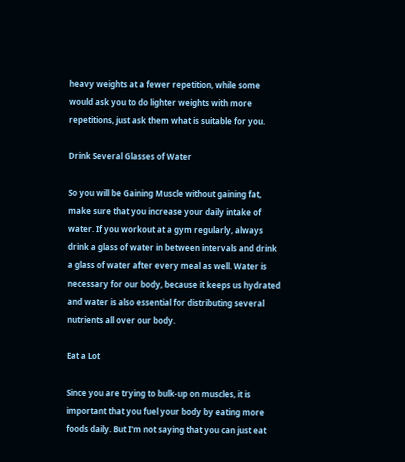heavy weights at a fewer repetition, while some would ask you to do lighter weights with more repetitions, just ask them what is suitable for you.

Drink Several Glasses of Water

So you will be Gaining Muscle without gaining fat, make sure that you increase your daily intake of water. If you workout at a gym regularly, always drink a glass of water in between intervals and drink a glass of water after every meal as well. Water is necessary for our body, because it keeps us hydrated and water is also essential for distributing several nutrients all over our body.

Eat a Lot

Since you are trying to bulk-up on muscles, it is important that you fuel your body by eating more foods daily. But I'm not saying that you can just eat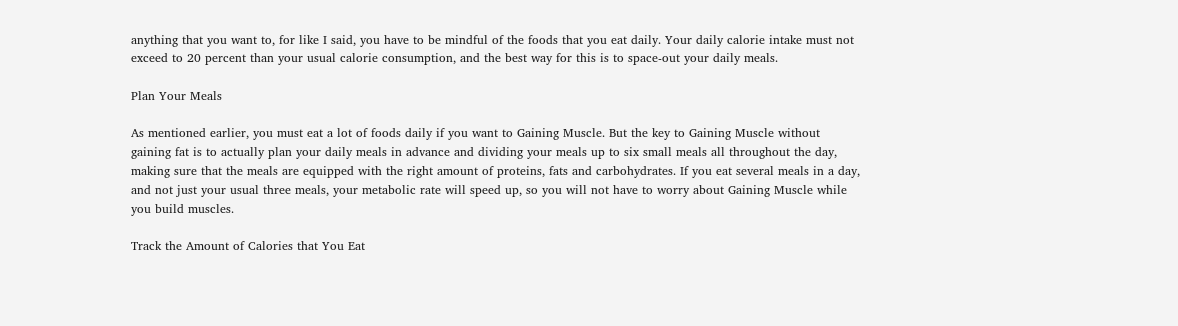anything that you want to, for like I said, you have to be mindful of the foods that you eat daily. Your daily calorie intake must not exceed to 20 percent than your usual calorie consumption, and the best way for this is to space-out your daily meals.

Plan Your Meals

As mentioned earlier, you must eat a lot of foods daily if you want to Gaining Muscle. But the key to Gaining Muscle without gaining fat is to actually plan your daily meals in advance and dividing your meals up to six small meals all throughout the day, making sure that the meals are equipped with the right amount of proteins, fats and carbohydrates. If you eat several meals in a day, and not just your usual three meals, your metabolic rate will speed up, so you will not have to worry about Gaining Muscle while you build muscles.

Track the Amount of Calories that You Eat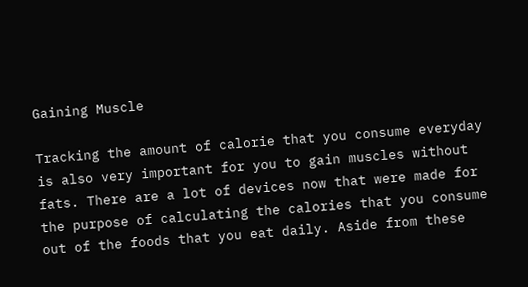Gaining Muscle

Tracking the amount of calorie that you consume everyday is also very important for you to gain muscles without fats. There are a lot of devices now that were made for the purpose of calculating the calories that you consume out of the foods that you eat daily. Aside from these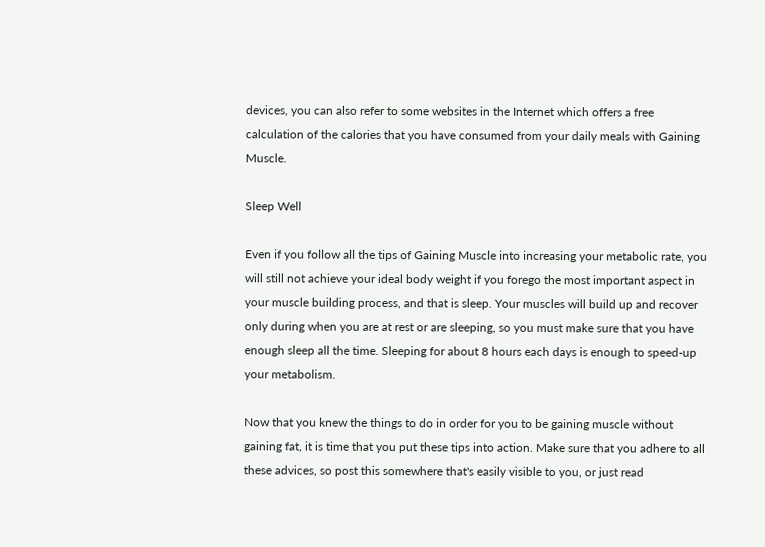devices, you can also refer to some websites in the Internet which offers a free calculation of the calories that you have consumed from your daily meals with Gaining Muscle.

Sleep Well

Even if you follow all the tips of Gaining Muscle into increasing your metabolic rate, you will still not achieve your ideal body weight if you forego the most important aspect in your muscle building process, and that is sleep. Your muscles will build up and recover only during when you are at rest or are sleeping, so you must make sure that you have enough sleep all the time. Sleeping for about 8 hours each days is enough to speed-up your metabolism.

Now that you knew the things to do in order for you to be gaining muscle without gaining fat, it is time that you put these tips into action. Make sure that you adhere to all these advices, so post this somewhere that's easily visible to you, or just read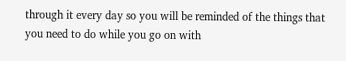through it every day so you will be reminded of the things that you need to do while you go on with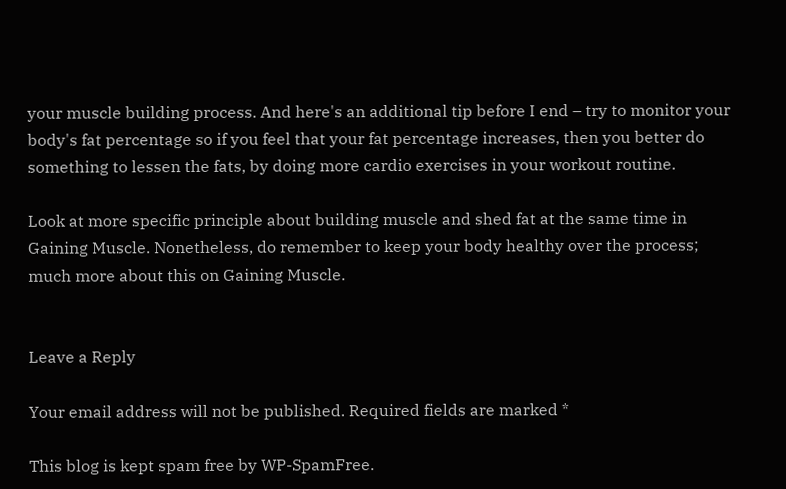your muscle building process. And here's an additional tip before I end – try to monitor your body's fat percentage so if you feel that your fat percentage increases, then you better do something to lessen the fats, by doing more cardio exercises in your workout routine.

Look at more specific principle about building muscle and shed fat at the same time in Gaining Muscle. Nonetheless, do remember to keep your body healthy over the process; much more about this on Gaining Muscle.


Leave a Reply

Your email address will not be published. Required fields are marked *

This blog is kept spam free by WP-SpamFree.